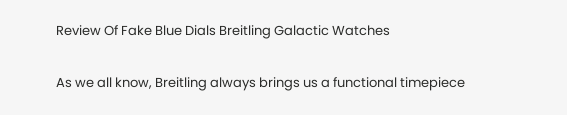Review Of Fake Blue Dials Breitling Galactic Watches

As we all know, Breitling always brings us a functional timepiece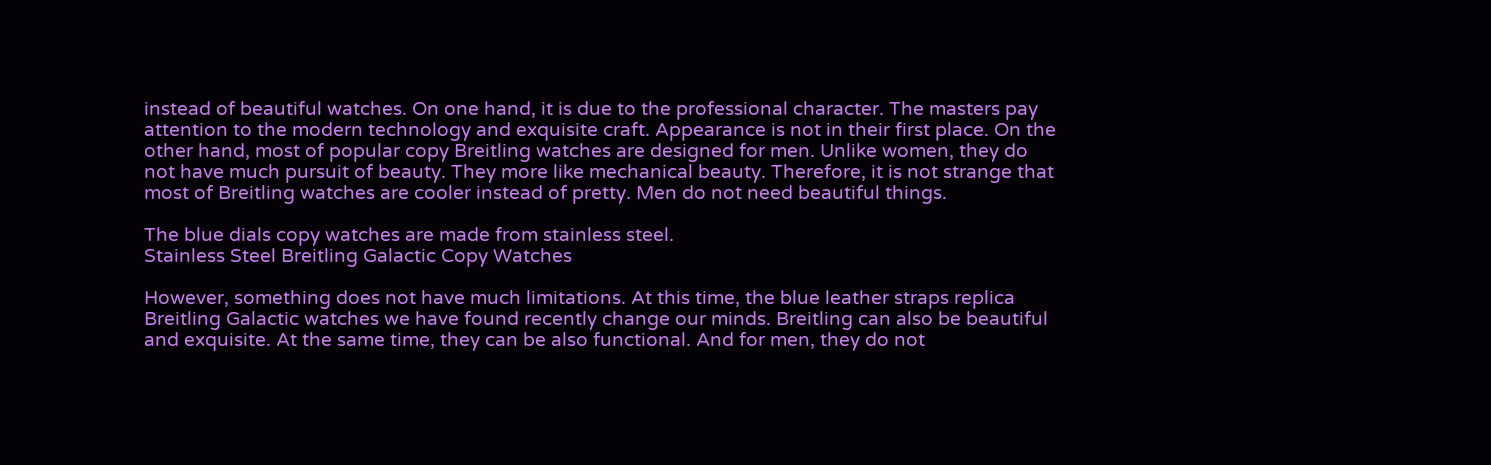instead of beautiful watches. On one hand, it is due to the professional character. The masters pay attention to the modern technology and exquisite craft. Appearance is not in their first place. On the other hand, most of popular copy Breitling watches are designed for men. Unlike women, they do not have much pursuit of beauty. They more like mechanical beauty. Therefore, it is not strange that most of Breitling watches are cooler instead of pretty. Men do not need beautiful things.

The blue dials copy watches are made from stainless steel.
Stainless Steel Breitling Galactic Copy Watches

However, something does not have much limitations. At this time, the blue leather straps replica Breitling Galactic watches we have found recently change our minds. Breitling can also be beautiful and exquisite. At the same time, they can be also functional. And for men, they do not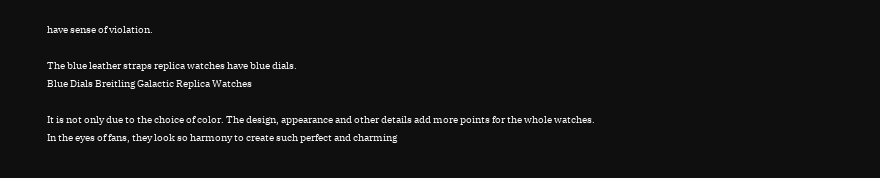have sense of violation.

The blue leather straps replica watches have blue dials.
Blue Dials Breitling Galactic Replica Watches

It is not only due to the choice of color. The design, appearance and other details add more points for the whole watches. In the eyes of fans, they look so harmony to create such perfect and charming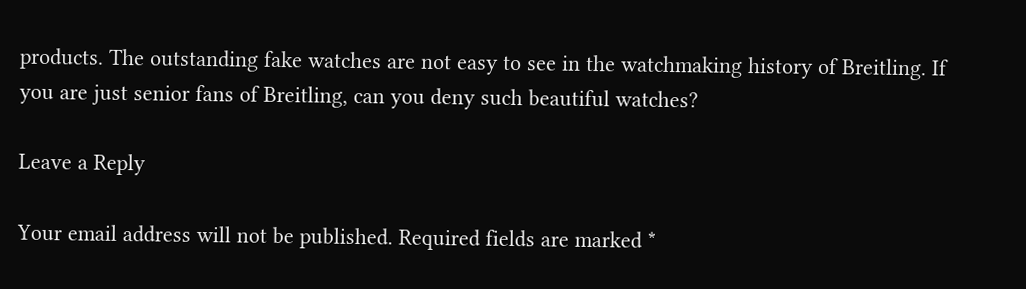products. The outstanding fake watches are not easy to see in the watchmaking history of Breitling. If you are just senior fans of Breitling, can you deny such beautiful watches?

Leave a Reply

Your email address will not be published. Required fields are marked *